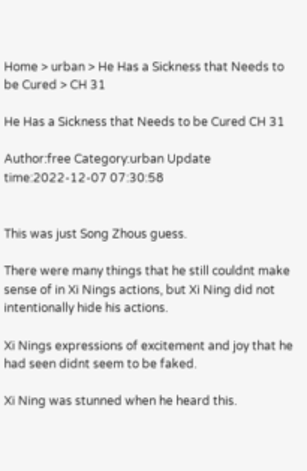Home > urban > He Has a Sickness that Needs to be Cured > CH 31

He Has a Sickness that Needs to be Cured CH 31

Author:free Category:urban Update time:2022-12-07 07:30:58


This was just Song Zhous guess.

There were many things that he still couldnt make sense of in Xi Nings actions, but Xi Ning did not intentionally hide his actions.

Xi Nings expressions of excitement and joy that he had seen didnt seem to be faked.

Xi Ning was stunned when he heard this.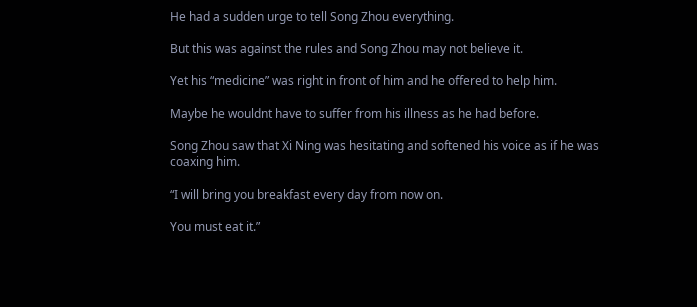He had a sudden urge to tell Song Zhou everything.

But this was against the rules and Song Zhou may not believe it.

Yet his “medicine” was right in front of him and he offered to help him.

Maybe he wouldnt have to suffer from his illness as he had before.

Song Zhou saw that Xi Ning was hesitating and softened his voice as if he was coaxing him.

“I will bring you breakfast every day from now on.

You must eat it.”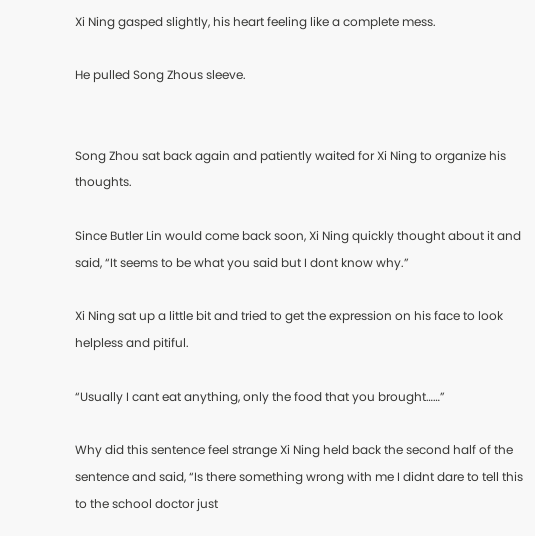Xi Ning gasped slightly, his heart feeling like a complete mess.

He pulled Song Zhous sleeve.


Song Zhou sat back again and patiently waited for Xi Ning to organize his thoughts.

Since Butler Lin would come back soon, Xi Ning quickly thought about it and said, “It seems to be what you said but I dont know why.”

Xi Ning sat up a little bit and tried to get the expression on his face to look helpless and pitiful.

“Usually I cant eat anything, only the food that you brought……”

Why did this sentence feel strange Xi Ning held back the second half of the sentence and said, “Is there something wrong with me I didnt dare to tell this to the school doctor just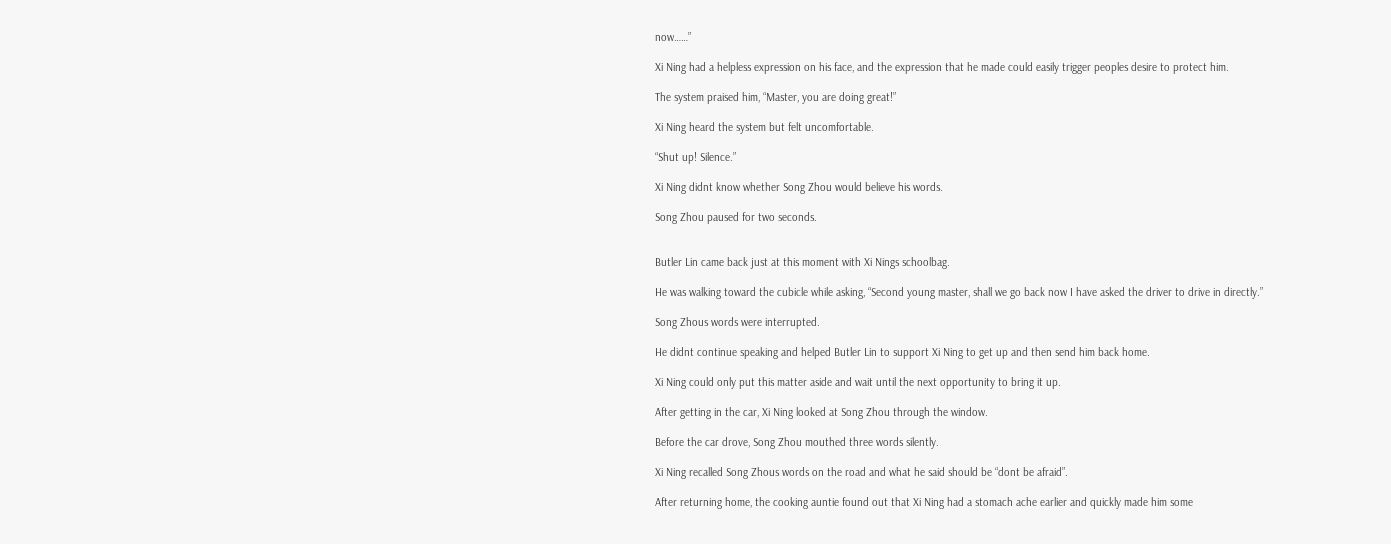now……”

Xi Ning had a helpless expression on his face, and the expression that he made could easily trigger peoples desire to protect him.

The system praised him, “Master, you are doing great!”

Xi Ning heard the system but felt uncomfortable.

“Shut up! Silence.”

Xi Ning didnt know whether Song Zhou would believe his words.

Song Zhou paused for two seconds.


Butler Lin came back just at this moment with Xi Nings schoolbag.

He was walking toward the cubicle while asking, “Second young master, shall we go back now I have asked the driver to drive in directly.”

Song Zhous words were interrupted.

He didnt continue speaking and helped Butler Lin to support Xi Ning to get up and then send him back home.

Xi Ning could only put this matter aside and wait until the next opportunity to bring it up.

After getting in the car, Xi Ning looked at Song Zhou through the window.

Before the car drove, Song Zhou mouthed three words silently.

Xi Ning recalled Song Zhous words on the road and what he said should be “dont be afraid”.

After returning home, the cooking auntie found out that Xi Ning had a stomach ache earlier and quickly made him some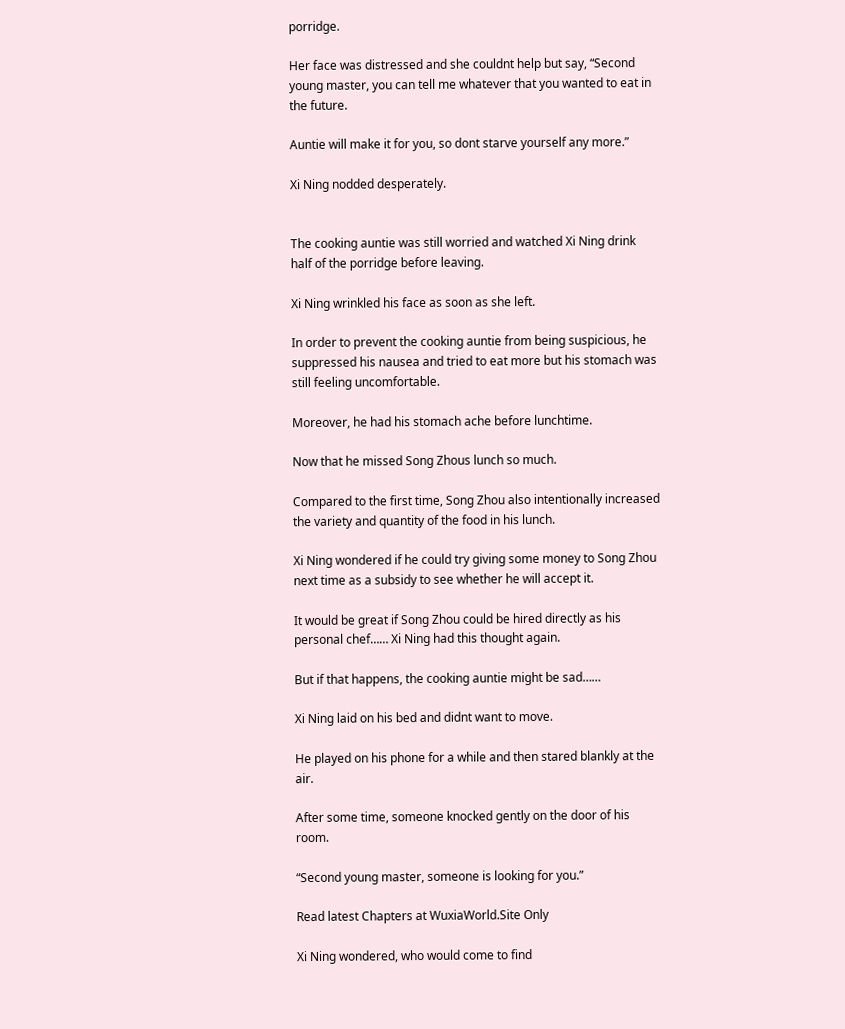porridge.

Her face was distressed and she couldnt help but say, “Second young master, you can tell me whatever that you wanted to eat in the future.

Auntie will make it for you, so dont starve yourself any more.”

Xi Ning nodded desperately.


The cooking auntie was still worried and watched Xi Ning drink half of the porridge before leaving.

Xi Ning wrinkled his face as soon as she left.

In order to prevent the cooking auntie from being suspicious, he suppressed his nausea and tried to eat more but his stomach was still feeling uncomfortable.

Moreover, he had his stomach ache before lunchtime.

Now that he missed Song Zhous lunch so much.

Compared to the first time, Song Zhou also intentionally increased the variety and quantity of the food in his lunch.

Xi Ning wondered if he could try giving some money to Song Zhou next time as a subsidy to see whether he will accept it.

It would be great if Song Zhou could be hired directly as his personal chef…… Xi Ning had this thought again.

But if that happens, the cooking auntie might be sad……

Xi Ning laid on his bed and didnt want to move.

He played on his phone for a while and then stared blankly at the air.

After some time, someone knocked gently on the door of his room.

“Second young master, someone is looking for you.”

Read latest Chapters at WuxiaWorld.Site Only

Xi Ning wondered, who would come to find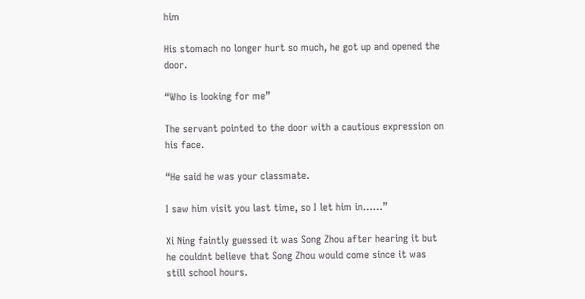him

His stomach no longer hurt so much, he got up and opened the door.

“Who is looking for me”

The servant pointed to the door with a cautious expression on his face.

“He said he was your classmate.

I saw him visit you last time, so I let him in……”

Xi Ning faintly guessed it was Song Zhou after hearing it but he couldnt believe that Song Zhou would come since it was still school hours.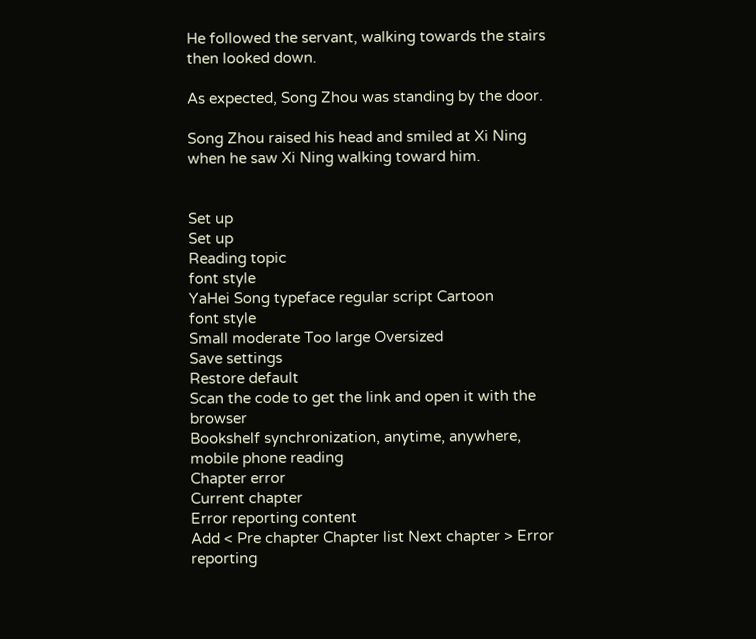He followed the servant, walking towards the stairs then looked down.

As expected, Song Zhou was standing by the door.

Song Zhou raised his head and smiled at Xi Ning when he saw Xi Ning walking toward him.


Set up
Set up
Reading topic
font style
YaHei Song typeface regular script Cartoon
font style
Small moderate Too large Oversized
Save settings
Restore default
Scan the code to get the link and open it with the browser
Bookshelf synchronization, anytime, anywhere, mobile phone reading
Chapter error
Current chapter
Error reporting content
Add < Pre chapter Chapter list Next chapter > Error reporting